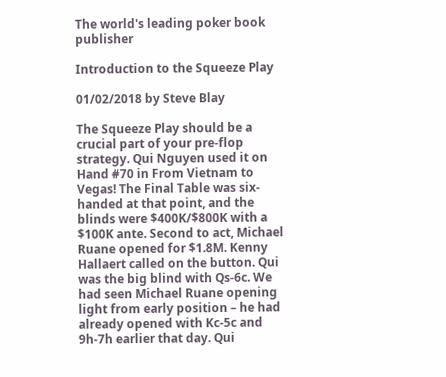The world's leading poker book publisher

Introduction to the Squeeze Play

01/02/2018 by Steve Blay

The Squeeze Play should be a crucial part of your pre-flop strategy. Qui Nguyen used it on Hand #70 in From Vietnam to Vegas! The Final Table was six-handed at that point, and the blinds were $400K/$800K with a $100K ante. Second to act, Michael Ruane opened for $1.8M. Kenny Hallaert called on the button. Qui was the big blind with Qs-6c. We had seen Michael Ruane opening light from early position – he had already opened with Kc-5c and 9h-7h earlier that day. Qui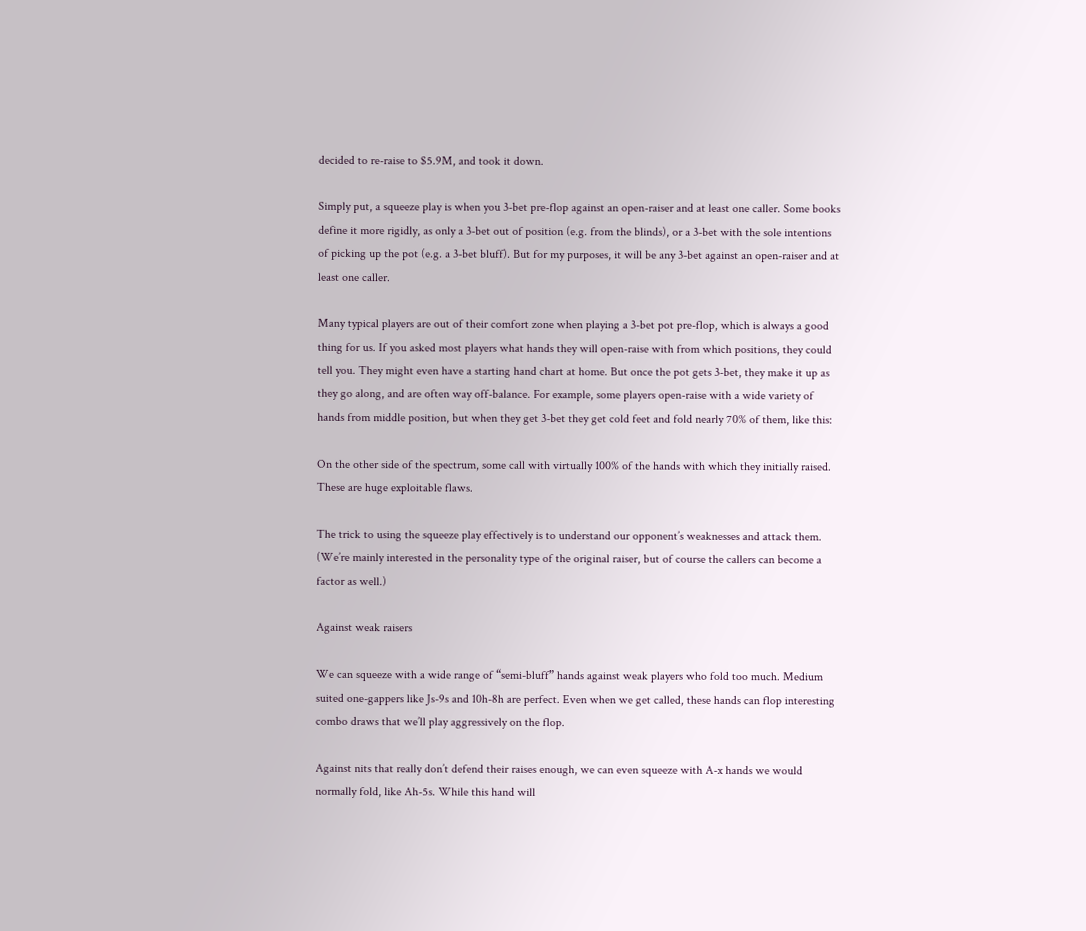decided to re-raise to $5.9M, and took it down.

Simply put, a squeeze play is when you 3-bet pre-flop against an open-raiser and at least one caller. Some books define it more rigidly, as only a 3-bet out of position (e.g. from the blinds), or a 3-bet with the sole intentions of picking up the pot (e.g. a 3-bet bluff). But for my purposes, it will be any 3-bet against an open-raiser and at least one caller.

Many typical players are out of their comfort zone when playing a 3-bet pot pre-flop, which is always a good thing for us. If you asked most players what hands they will open-raise with from which positions, they could tell you. They might even have a starting hand chart at home. But once the pot gets 3-bet, they make it up as they go along, and are often way off-balance. For example, some players open-raise with a wide variety of hands from middle position, but when they get 3-bet they get cold feet and fold nearly 70% of them, like this:

On the other side of the spectrum, some call with virtually 100% of the hands with which they initially raised. These are huge exploitable flaws.

The trick to using the squeeze play effectively is to understand our opponent’s weaknesses and attack them. (We’re mainly interested in the personality type of the original raiser, but of course the callers can become a factor as well.)

Against weak raisers

We can squeeze with a wide range of “semi-bluff” hands against weak players who fold too much. Medium suited one-gappers like Js-9s and 10h-8h are perfect. Even when we get called, these hands can flop interesting combo draws that we’ll play aggressively on the flop.

Against nits that really don’t defend their raises enough, we can even squeeze with A-x hands we would normally fold, like Ah-5s. While this hand will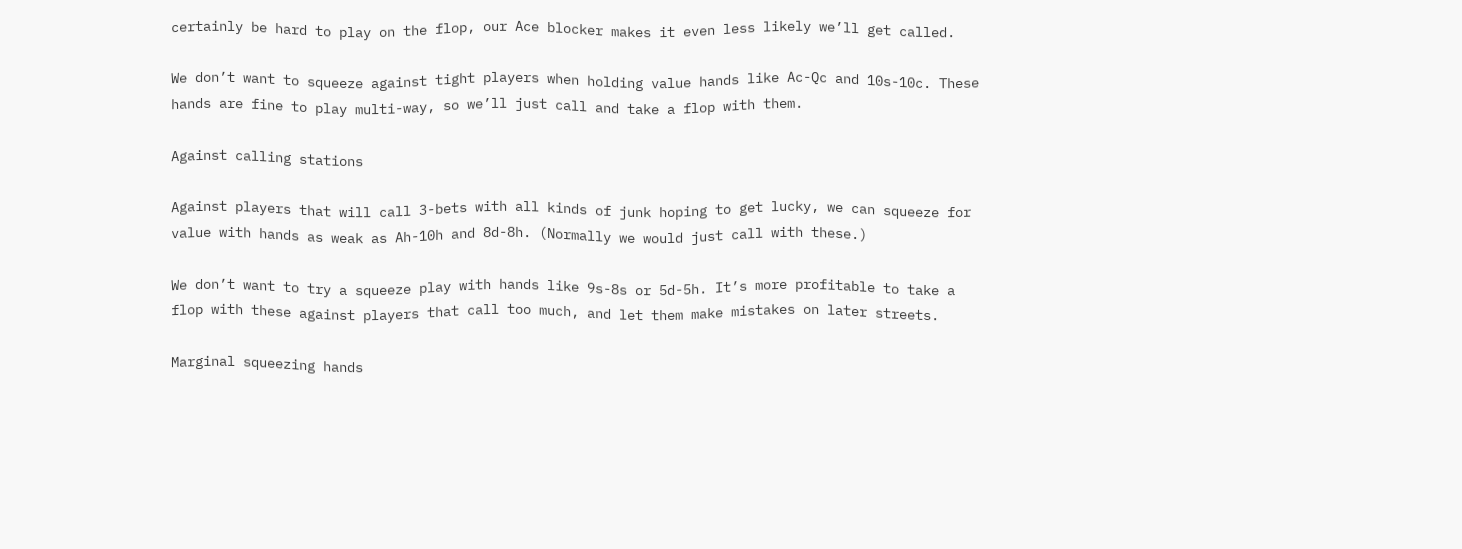certainly be hard to play on the flop, our Ace blocker makes it even less likely we’ll get called.

We don’t want to squeeze against tight players when holding value hands like Ac-Qc and 10s-10c. These hands are fine to play multi-way, so we’ll just call and take a flop with them.

Against calling stations

Against players that will call 3-bets with all kinds of junk hoping to get lucky, we can squeeze for value with hands as weak as Ah-10h and 8d-8h. (Normally we would just call with these.)

We don’t want to try a squeeze play with hands like 9s-8s or 5d-5h. It’s more profitable to take a flop with these against players that call too much, and let them make mistakes on later streets.

Marginal squeezing hands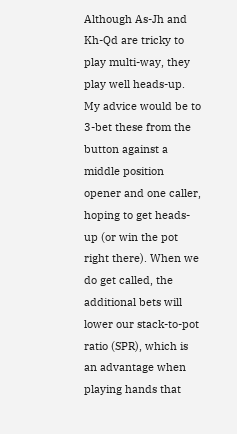Although As-Jh and Kh-Qd are tricky to play multi-way, they play well heads-up. My advice would be to 3-bet these from the button against a middle position opener and one caller, hoping to get heads-up (or win the pot right there). When we do get called, the additional bets will lower our stack-to-pot ratio (SPR), which is an advantage when playing hands that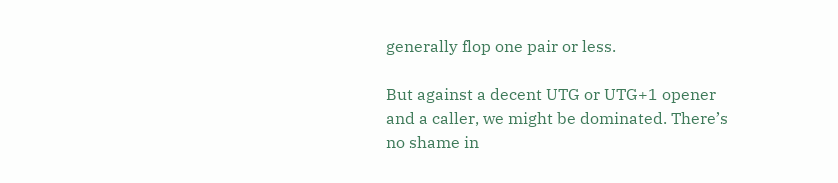generally flop one pair or less.

But against a decent UTG or UTG+1 opener and a caller, we might be dominated. There’s no shame in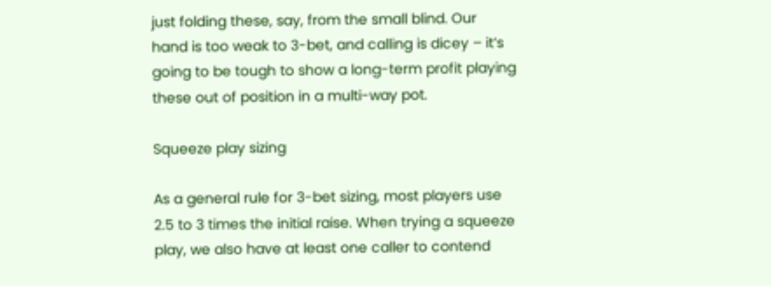just folding these, say, from the small blind. Our hand is too weak to 3-bet, and calling is dicey – it’s going to be tough to show a long-term profit playing these out of position in a multi-way pot.

Squeeze play sizing

As a general rule for 3-bet sizing, most players use 2.5 to 3 times the initial raise. When trying a squeeze play, we also have at least one caller to contend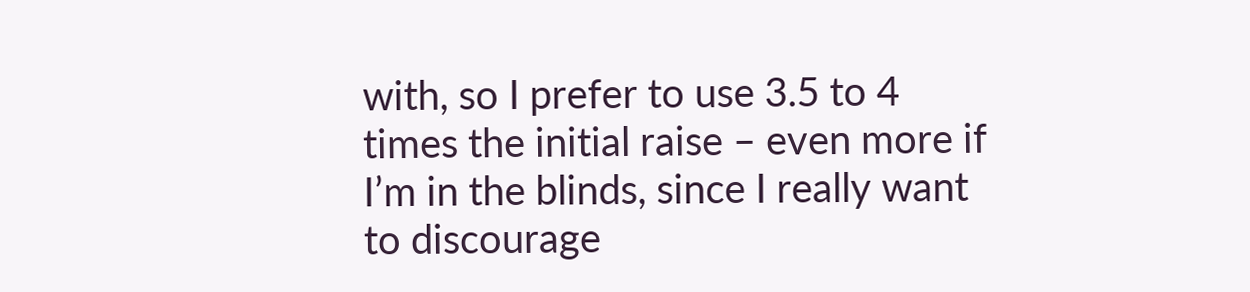with, so I prefer to use 3.5 to 4 times the initial raise – even more if I’m in the blinds, since I really want to discourage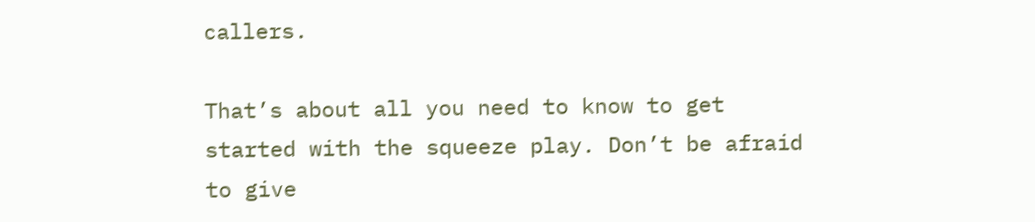callers.

That’s about all you need to know to get started with the squeeze play. Don’t be afraid to give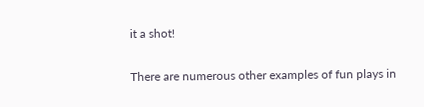it a shot!

There are numerous other examples of fun plays in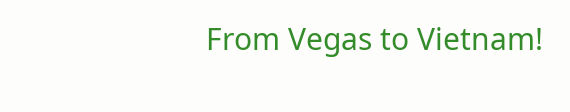From Vegas to Vietnam!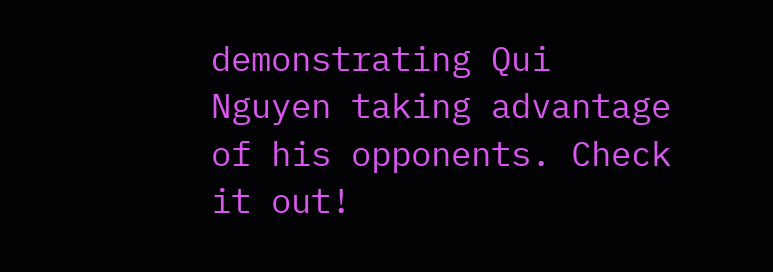demonstrating Qui Nguyen taking advantage of his opponents. Check it out!